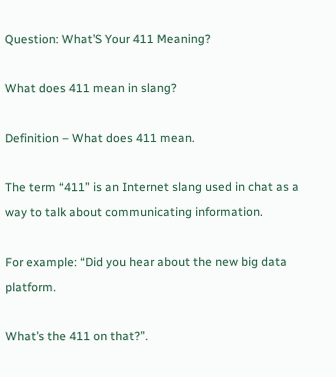Question: What’S Your 411 Meaning?

What does 411 mean in slang?

Definition – What does 411 mean.

The term “411” is an Internet slang used in chat as a way to talk about communicating information.

For example: “Did you hear about the new big data platform.

What’s the 411 on that?”.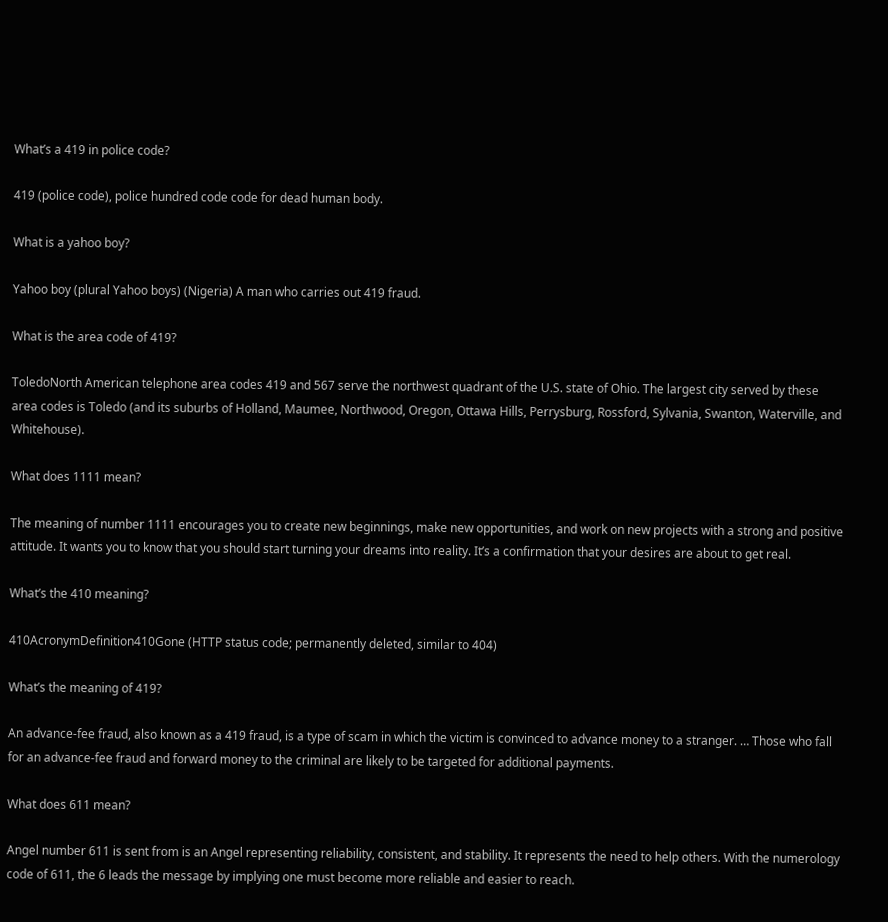What’s a 419 in police code?

419 (police code), police hundred code code for dead human body.

What is a yahoo boy?

Yahoo boy (plural Yahoo boys) (Nigeria) A man who carries out 419 fraud.

What is the area code of 419?

ToledoNorth American telephone area codes 419 and 567 serve the northwest quadrant of the U.S. state of Ohio. The largest city served by these area codes is Toledo (and its suburbs of Holland, Maumee, Northwood, Oregon, Ottawa Hills, Perrysburg, Rossford, Sylvania, Swanton, Waterville, and Whitehouse).

What does 1111 mean?

The meaning of number 1111 encourages you to create new beginnings, make new opportunities, and work on new projects with a strong and positive attitude. It wants you to know that you should start turning your dreams into reality. It’s a confirmation that your desires are about to get real.

What’s the 410 meaning?

410AcronymDefinition410Gone (HTTP status code; permanently deleted, similar to 404)

What’s the meaning of 419?

An advance-fee fraud, also known as a 419 fraud, is a type of scam in which the victim is convinced to advance money to a stranger. … Those who fall for an advance-fee fraud and forward money to the criminal are likely to be targeted for additional payments.

What does 611 mean?

Angel number 611 is sent from is an Angel representing reliability, consistent, and stability. It represents the need to help others. With the numerology code of 611, the 6 leads the message by implying one must become more reliable and easier to reach.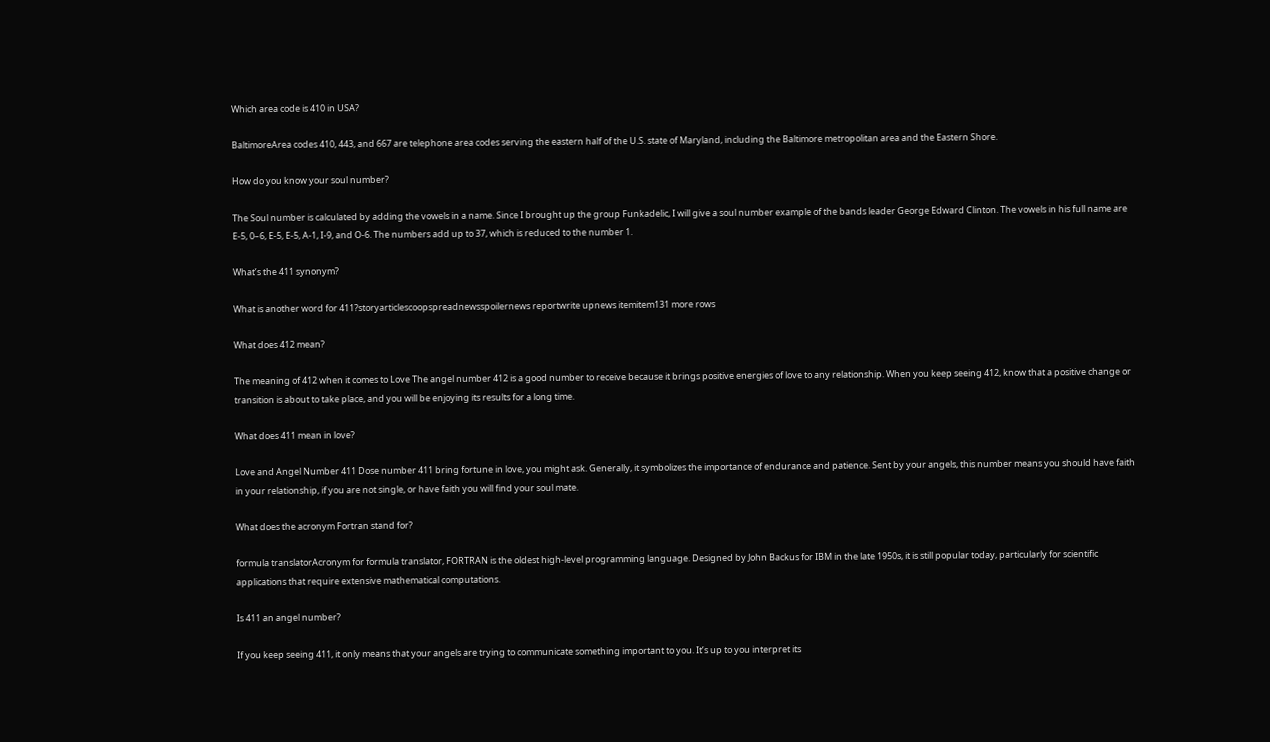Which area code is 410 in USA?

BaltimoreArea codes 410, 443, and 667 are telephone area codes serving the eastern half of the U.S. state of Maryland, including the Baltimore metropolitan area and the Eastern Shore.

How do you know your soul number?

The Soul number is calculated by adding the vowels in a name. Since I brought up the group Funkadelic, I will give a soul number example of the bands leader George Edward Clinton. The vowels in his full name are E-5, 0–6, E-5, E-5, A-1, I-9, and O-6. The numbers add up to 37, which is reduced to the number 1.

What’s the 411 synonym?

What is another word for 411?storyarticlescoopspreadnewsspoilernews reportwrite upnews itemitem131 more rows

What does 412 mean?

The meaning of 412 when it comes to Love The angel number 412 is a good number to receive because it brings positive energies of love to any relationship. When you keep seeing 412, know that a positive change or transition is about to take place, and you will be enjoying its results for a long time.

What does 411 mean in love?

Love and Angel Number 411 Dose number 411 bring fortune in love, you might ask. Generally, it symbolizes the importance of endurance and patience. Sent by your angels, this number means you should have faith in your relationship, if you are not single, or have faith you will find your soul mate.

What does the acronym Fortran stand for?

formula translatorAcronym for formula translator, FORTRAN is the oldest high-level programming language. Designed by John Backus for IBM in the late 1950s, it is still popular today, particularly for scientific applications that require extensive mathematical computations.

Is 411 an angel number?

If you keep seeing 411, it only means that your angels are trying to communicate something important to you. It’s up to you interpret its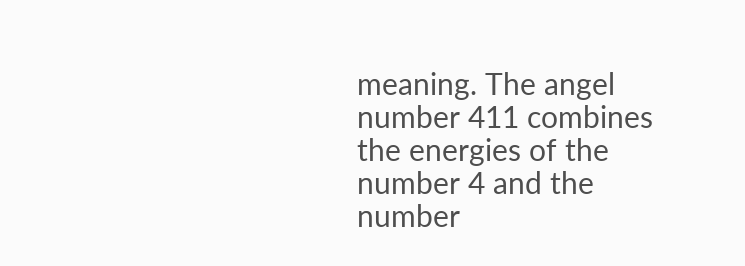meaning. The angel number 411 combines the energies of the number 4 and the number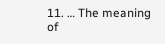11. … The meaning of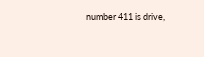number 411 is drive,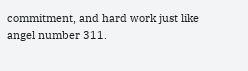commitment, and hard work just like angel number 311.